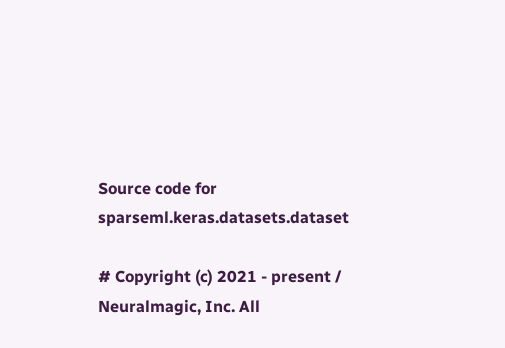Source code for sparseml.keras.datasets.dataset

# Copyright (c) 2021 - present / Neuralmagic, Inc. All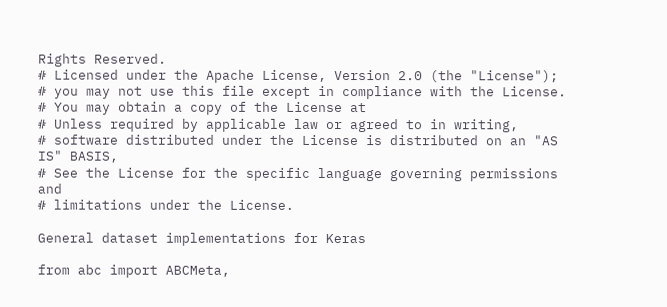Rights Reserved.
# Licensed under the Apache License, Version 2.0 (the "License");
# you may not use this file except in compliance with the License.
# You may obtain a copy of the License at
# Unless required by applicable law or agreed to in writing,
# software distributed under the License is distributed on an "AS IS" BASIS,
# See the License for the specific language governing permissions and
# limitations under the License.

General dataset implementations for Keras

from abc import ABCMeta,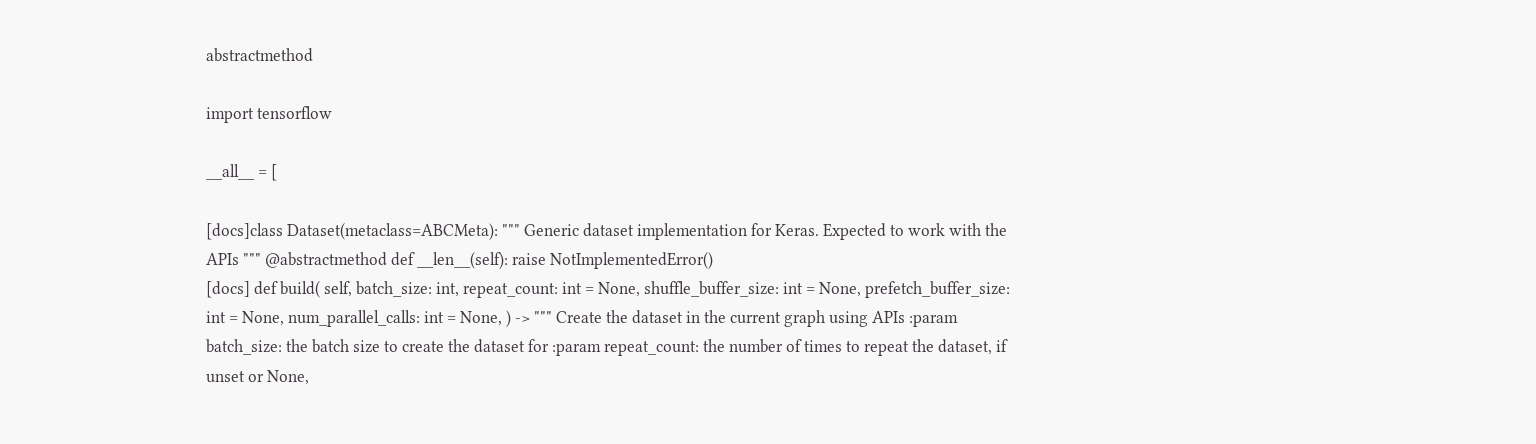abstractmethod

import tensorflow

__all__ = [

[docs]class Dataset(metaclass=ABCMeta): """ Generic dataset implementation for Keras. Expected to work with the APIs """ @abstractmethod def __len__(self): raise NotImplementedError()
[docs] def build( self, batch_size: int, repeat_count: int = None, shuffle_buffer_size: int = None, prefetch_buffer_size: int = None, num_parallel_calls: int = None, ) -> """ Create the dataset in the current graph using APIs :param batch_size: the batch size to create the dataset for :param repeat_count: the number of times to repeat the dataset, if unset or None,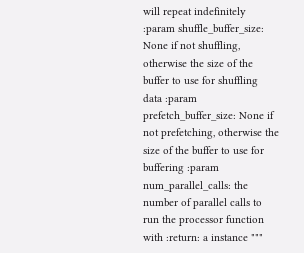will repeat indefinitely :param shuffle_buffer_size: None if not shuffling, otherwise the size of the buffer to use for shuffling data :param prefetch_buffer_size: None if not prefetching, otherwise the size of the buffer to use for buffering :param num_parallel_calls: the number of parallel calls to run the processor function with :return: a instance """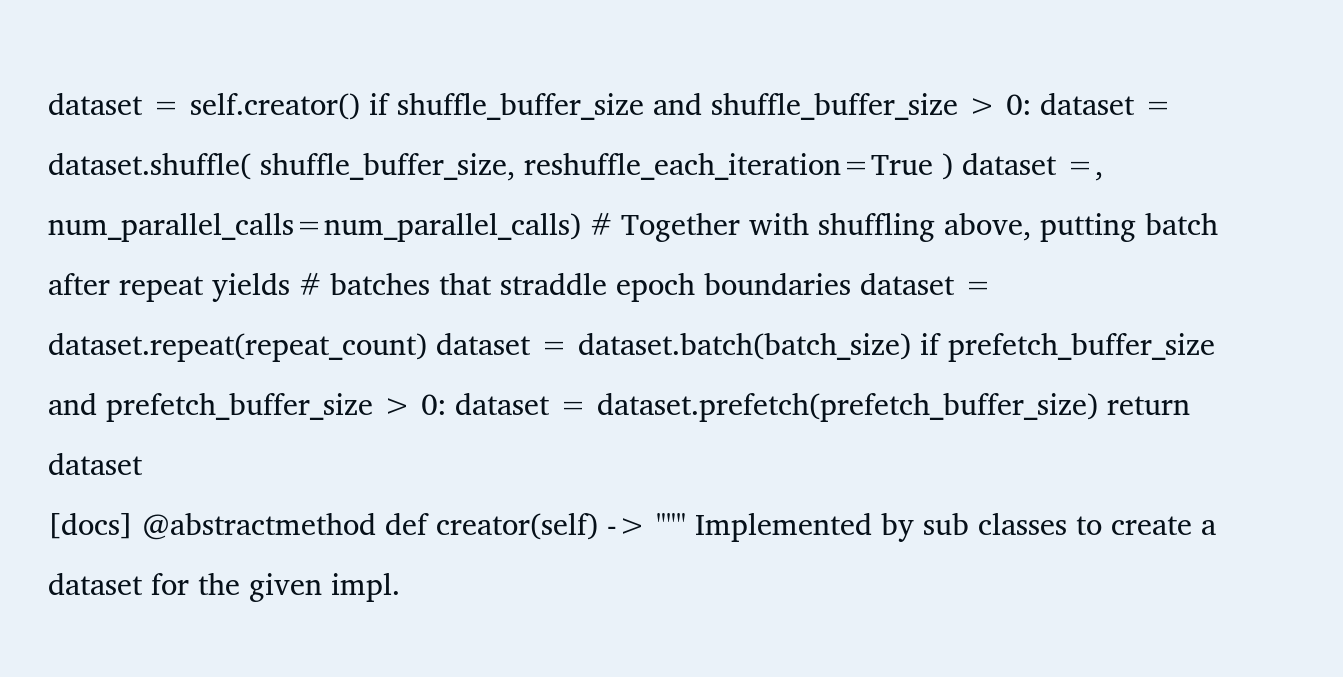dataset = self.creator() if shuffle_buffer_size and shuffle_buffer_size > 0: dataset = dataset.shuffle( shuffle_buffer_size, reshuffle_each_iteration=True ) dataset =, num_parallel_calls=num_parallel_calls) # Together with shuffling above, putting batch after repeat yields # batches that straddle epoch boundaries dataset = dataset.repeat(repeat_count) dataset = dataset.batch(batch_size) if prefetch_buffer_size and prefetch_buffer_size > 0: dataset = dataset.prefetch(prefetch_buffer_size) return dataset
[docs] @abstractmethod def creator(self) -> """ Implemented by sub classes to create a dataset for the given impl.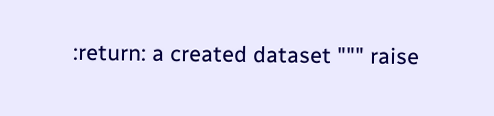:return: a created dataset """ raise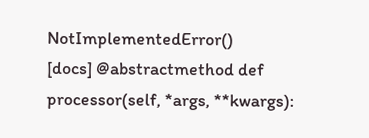NotImplementedError()
[docs] @abstractmethod def processor(self, *args, **kwargs):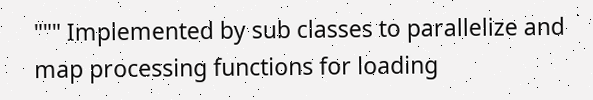""" Implemented by sub classes to parallelize and map processing functions for loading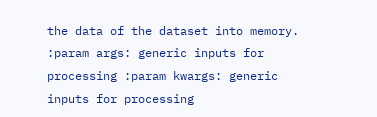the data of the dataset into memory. :param args: generic inputs for processing :param kwargs: generic inputs for processing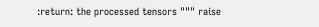:return: the processed tensors """ raise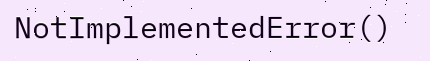NotImplementedError()